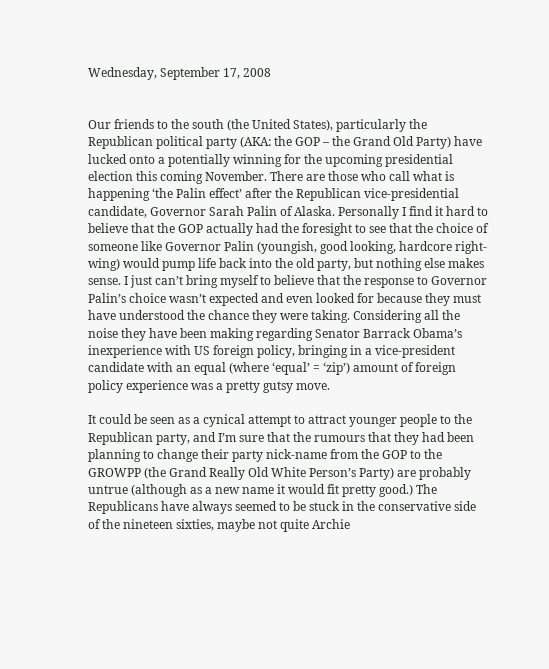Wednesday, September 17, 2008


Our friends to the south (the United States), particularly the Republican political party (AKA: the GOP – the Grand Old Party) have lucked onto a potentially winning for the upcoming presidential election this coming November. There are those who call what is happening ‘the Palin effect’ after the Republican vice-presidential candidate, Governor Sarah Palin of Alaska. Personally I find it hard to believe that the GOP actually had the foresight to see that the choice of someone like Governor Palin (youngish, good looking, hardcore right-wing) would pump life back into the old party, but nothing else makes sense. I just can’t bring myself to believe that the response to Governor Palin’s choice wasn’t expected and even looked for because they must have understood the chance they were taking. Considering all the noise they have been making regarding Senator Barrack Obama’s inexperience with US foreign policy, bringing in a vice-president candidate with an equal (where ‘equal’ = ‘zip’) amount of foreign policy experience was a pretty gutsy move.

It could be seen as a cynical attempt to attract younger people to the Republican party, and I’m sure that the rumours that they had been planning to change their party nick-name from the GOP to the GROWPP (the Grand Really Old White Person’s Party) are probably untrue (although as a new name it would fit pretty good.) The Republicans have always seemed to be stuck in the conservative side of the nineteen sixties, maybe not quite Archie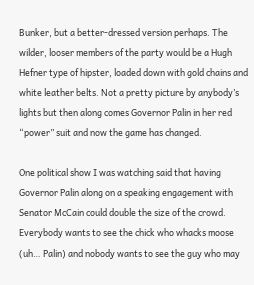Bunker, but a better-dressed version perhaps. The wilder, looser members of the party would be a Hugh Hefner type of hipster, loaded down with gold chains and white leather belts. Not a pretty picture by anybody’s lights but then along comes Governor Palin in her red “power” suit and now the game has changed.

One political show I was watching said that having Governor Palin along on a speaking engagement with Senator McCain could double the size of the crowd. Everybody wants to see the chick who whacks moose (uh… Palin) and nobody wants to see the guy who may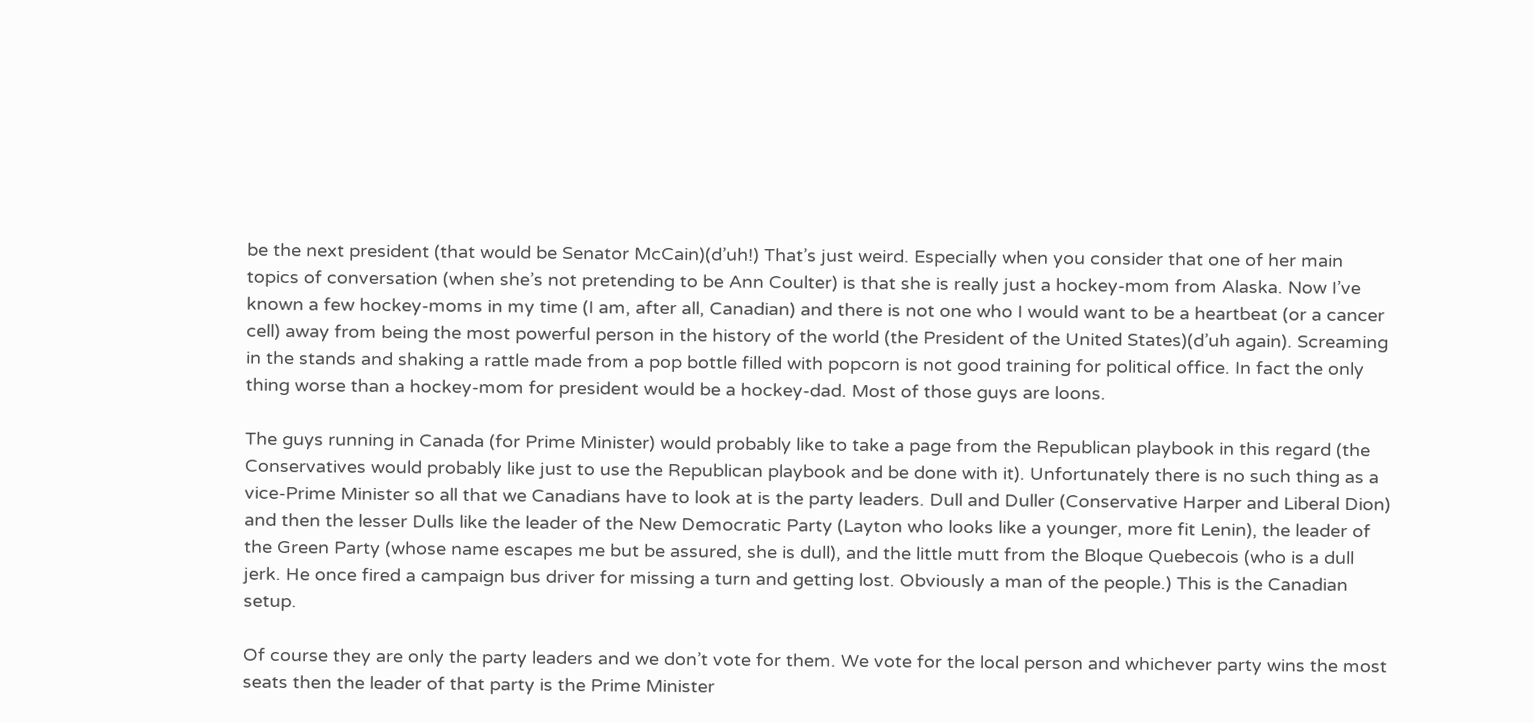be the next president (that would be Senator McCain)(d’uh!) That’s just weird. Especially when you consider that one of her main topics of conversation (when she’s not pretending to be Ann Coulter) is that she is really just a hockey-mom from Alaska. Now I’ve known a few hockey-moms in my time (I am, after all, Canadian) and there is not one who I would want to be a heartbeat (or a cancer cell) away from being the most powerful person in the history of the world (the President of the United States)(d’uh again). Screaming in the stands and shaking a rattle made from a pop bottle filled with popcorn is not good training for political office. In fact the only thing worse than a hockey-mom for president would be a hockey-dad. Most of those guys are loons.

The guys running in Canada (for Prime Minister) would probably like to take a page from the Republican playbook in this regard (the Conservatives would probably like just to use the Republican playbook and be done with it). Unfortunately there is no such thing as a vice-Prime Minister so all that we Canadians have to look at is the party leaders. Dull and Duller (Conservative Harper and Liberal Dion) and then the lesser Dulls like the leader of the New Democratic Party (Layton who looks like a younger, more fit Lenin), the leader of the Green Party (whose name escapes me but be assured, she is dull), and the little mutt from the Bloque Quebecois (who is a dull jerk. He once fired a campaign bus driver for missing a turn and getting lost. Obviously a man of the people.) This is the Canadian setup.

Of course they are only the party leaders and we don’t vote for them. We vote for the local person and whichever party wins the most seats then the leader of that party is the Prime Minister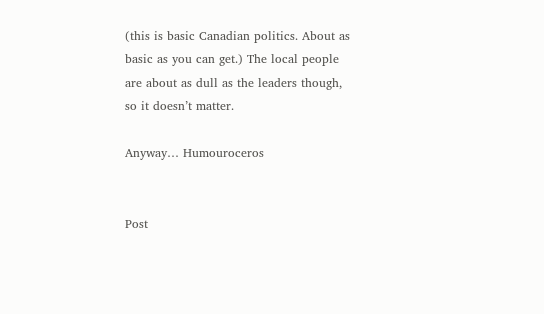(this is basic Canadian politics. About as basic as you can get.) The local people are about as dull as the leaders though, so it doesn’t matter.

Anyway… Humouroceros


Post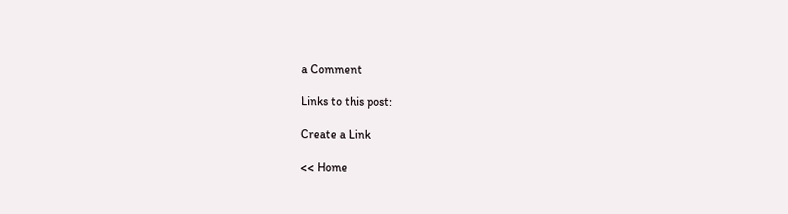a Comment

Links to this post:

Create a Link

<< Home